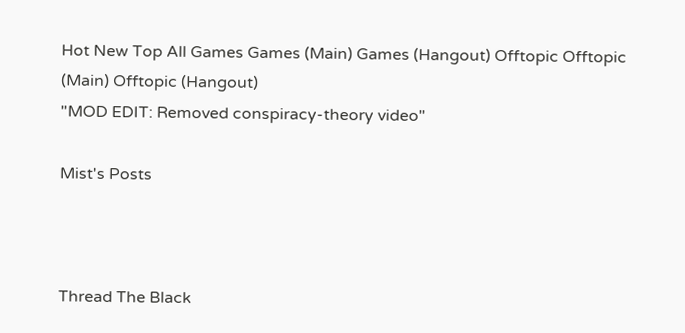Hot New Top All Games Games (Main) Games (Hangout) Offtopic Offtopic (Main) Offtopic (Hangout)
"MOD EDIT: Removed conspiracy-theory video"

Mist's Posts



Thread The Black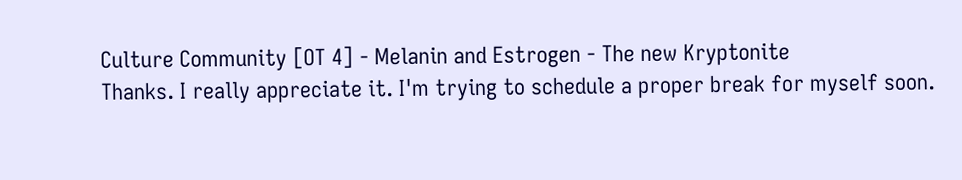Culture Community [OT 4] - Melanin and Estrogen - The new Kryptonite
Thanks. I really appreciate it. I'm trying to schedule a proper break for myself soon.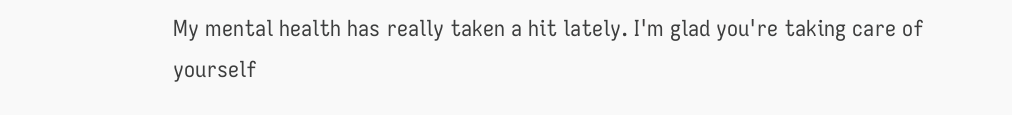My mental health has really taken a hit lately. I'm glad you're taking care of yourself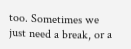too. Sometimes we just need a break, or a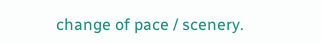change of pace / scenery.